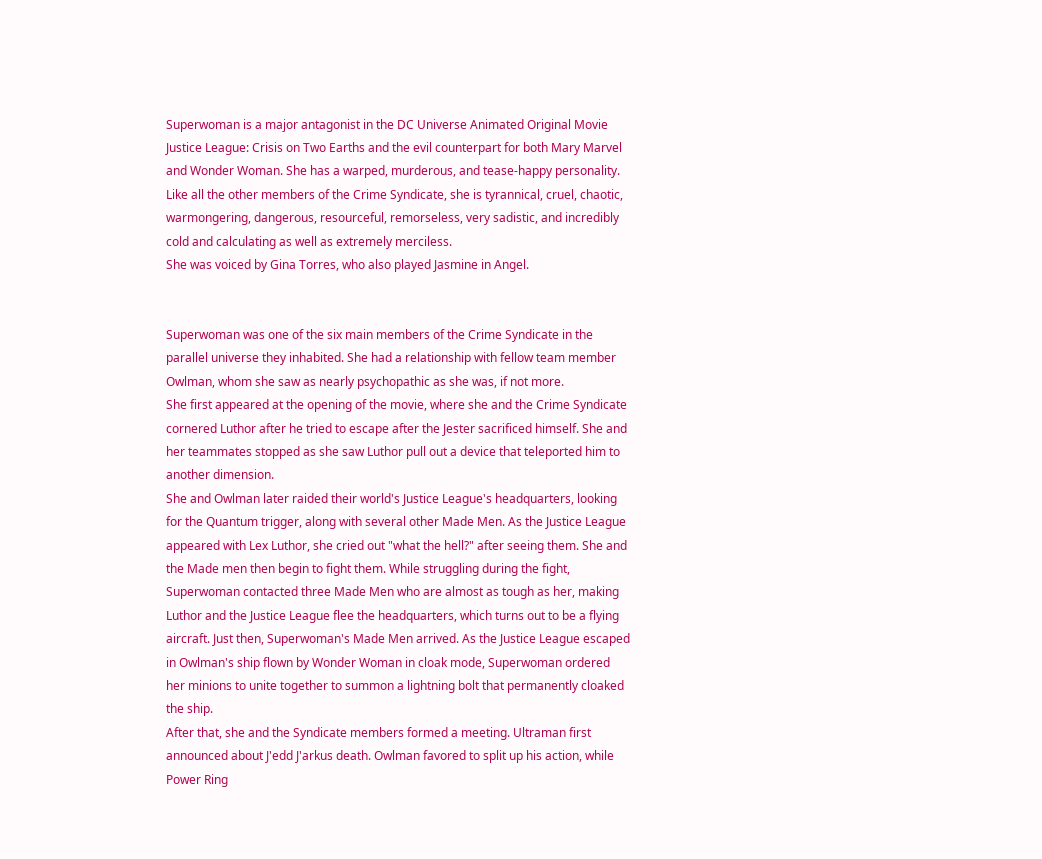Superwoman is a major antagonist in the DC Universe Animated Original Movie Justice League: Crisis on Two Earths and the evil counterpart for both Mary Marvel and Wonder Woman. She has a warped, murderous, and tease-happy personality. Like all the other members of the Crime Syndicate, she is tyrannical, cruel, chaotic, warmongering, dangerous, resourceful, remorseless, very sadistic, and incredibly cold and calculating as well as extremely merciless.
She was voiced by Gina Torres, who also played Jasmine in Angel.


Superwoman was one of the six main members of the Crime Syndicate in the parallel universe they inhabited. She had a relationship with fellow team member Owlman, whom she saw as nearly psychopathic as she was, if not more.
She first appeared at the opening of the movie, where she and the Crime Syndicate cornered Luthor after he tried to escape after the Jester sacrificed himself. She and her teammates stopped as she saw Luthor pull out a device that teleported him to another dimension.
She and Owlman later raided their world's Justice League's headquarters, looking for the Quantum trigger, along with several other Made Men. As the Justice League appeared with Lex Luthor, she cried out "what the hell?" after seeing them. She and the Made men then begin to fight them. While struggling during the fight, Superwoman contacted three Made Men who are almost as tough as her, making Luthor and the Justice League flee the headquarters, which turns out to be a flying aircraft. Just then, Superwoman's Made Men arrived. As the Justice League escaped in Owlman's ship flown by Wonder Woman in cloak mode, Superwoman ordered her minions to unite together to summon a lightning bolt that permanently cloaked the ship.
After that, she and the Syndicate members formed a meeting. Ultraman first announced about J'edd J'arkus death. Owlman favored to split up his action, while Power Ring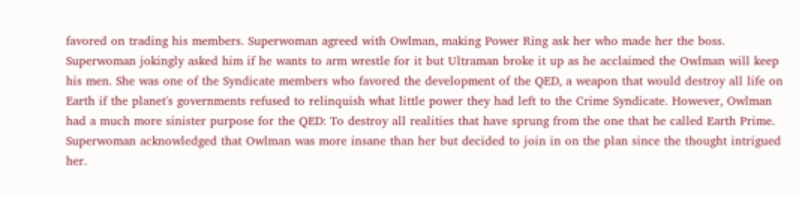favored on trading his members. Superwoman agreed with Owlman, making Power Ring ask her who made her the boss. Superwoman jokingly asked him if he wants to arm wrestle for it but Ultraman broke it up as he acclaimed the Owlman will keep his men. She was one of the Syndicate members who favored the development of the QED, a weapon that would destroy all life on Earth if the planet's governments refused to relinquish what little power they had left to the Crime Syndicate. However, Owlman had a much more sinister purpose for the QED: To destroy all realities that have sprung from the one that he called Earth Prime. Superwoman acknowledged that Owlman was more insane than her but decided to join in on the plan since the thought intrigued her.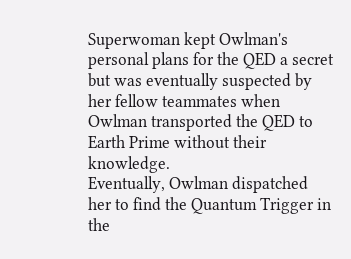Superwoman kept Owlman's personal plans for the QED a secret but was eventually suspected by her fellow teammates when Owlman transported the QED to Earth Prime without their knowledge.
Eventually, Owlman dispatched her to find the Quantum Trigger in the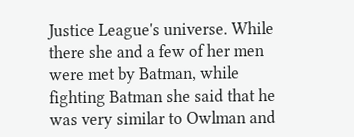Justice League's universe. While there she and a few of her men were met by Batman, while fighting Batman she said that he was very similar to Owlman and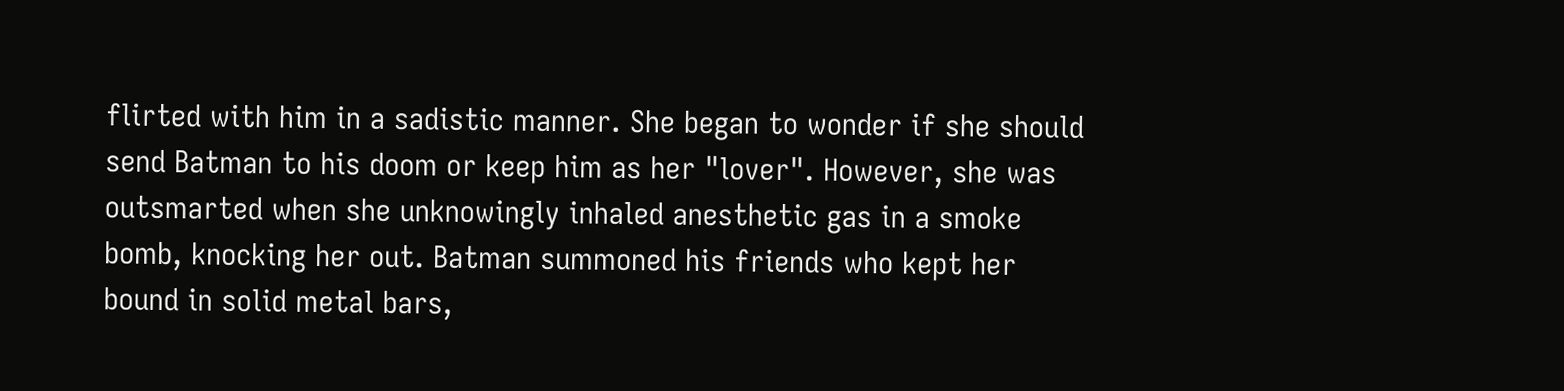flirted with him in a sadistic manner. She began to wonder if she should send Batman to his doom or keep him as her "lover". However, she was outsmarted when she unknowingly inhaled anesthetic gas in a smoke bomb, knocking her out. Batman summoned his friends who kept her bound in solid metal bars,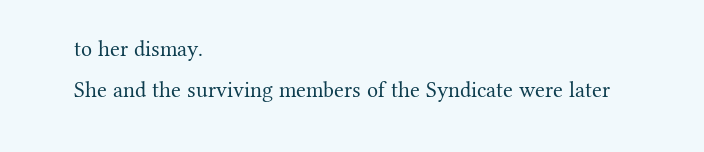to her dismay.
She and the surviving members of the Syndicate were later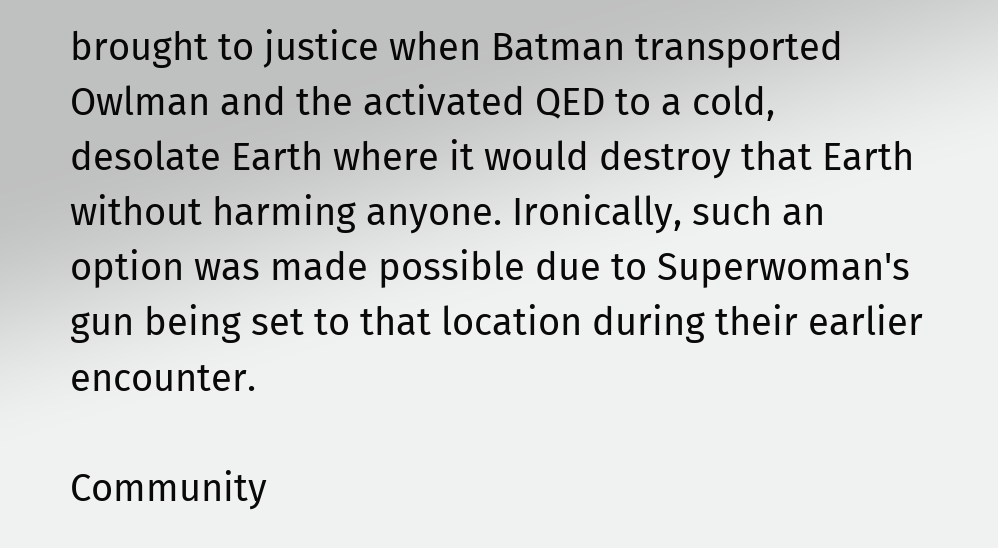brought to justice when Batman transported Owlman and the activated QED to a cold, desolate Earth where it would destroy that Earth without harming anyone. Ironically, such an option was made possible due to Superwoman's gun being set to that location during their earlier encounter.

Community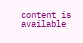content is available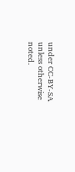under CC-BY-SA unless otherwise noted.